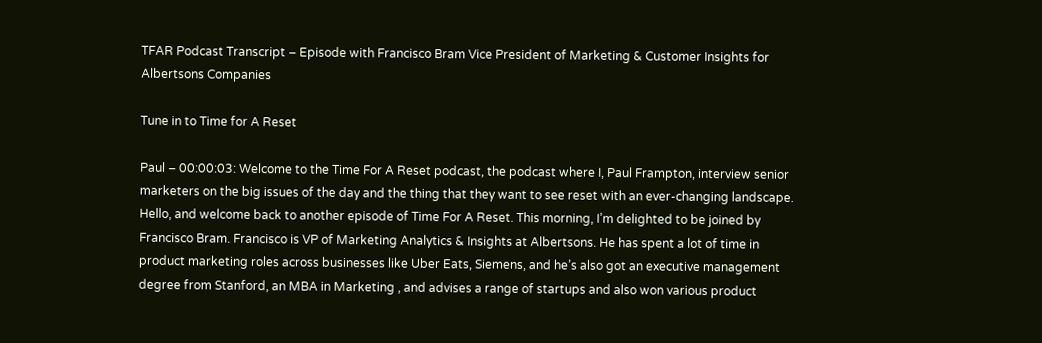TFAR Podcast Transcript – Episode with Francisco Bram Vice President of Marketing & Customer Insights for Albertsons Companies

Tune in to Time for A Reset

Paul – 00:00:03: Welcome to the Time For A Reset podcast, the podcast where I, Paul Frampton, interview senior marketers on the big issues of the day and the thing that they want to see reset with an ever-changing landscape. Hello, and welcome back to another episode of Time For A Reset. This morning, I’m delighted to be joined by Francisco Bram. Francisco is VP of Marketing Analytics & Insights at Albertsons. He has spent a lot of time in product marketing roles across businesses like Uber Eats, Siemens, and he’s also got an executive management degree from Stanford, an MBA in Marketing , and advises a range of startups and also won various product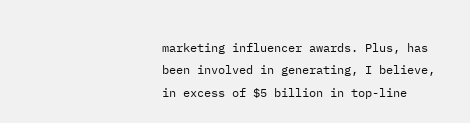marketing influencer awards. Plus, has been involved in generating, I believe, in excess of $5 billion in top-line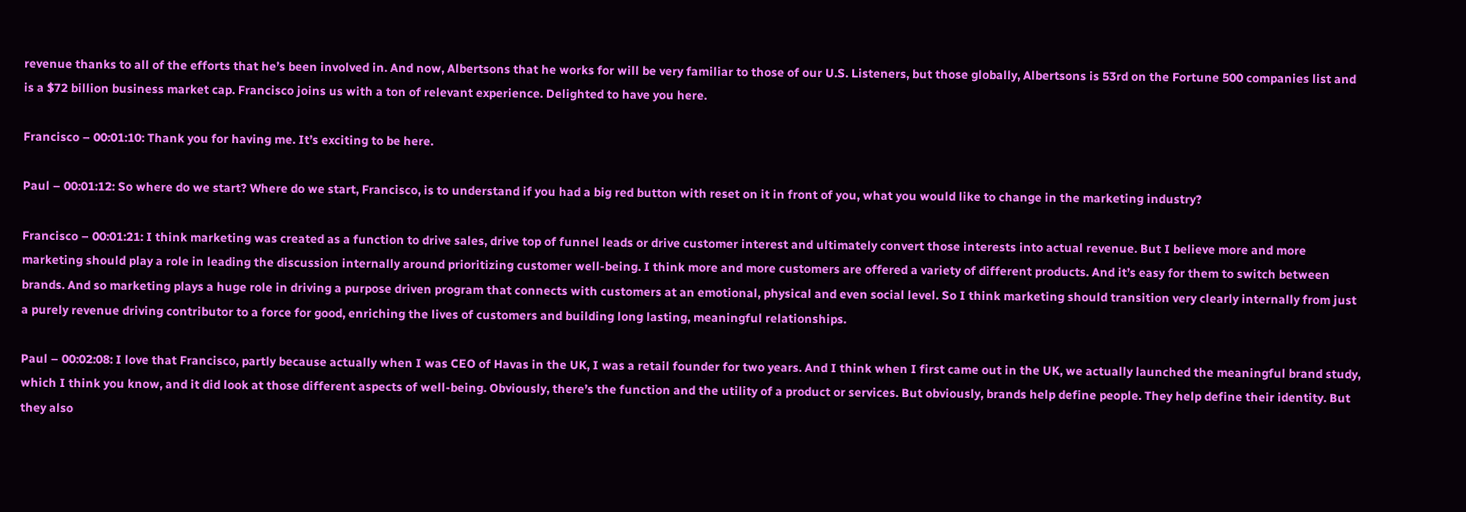revenue thanks to all of the efforts that he’s been involved in. And now, Albertsons that he works for will be very familiar to those of our U.S. Listeners, but those globally, Albertsons is 53rd on the Fortune 500 companies list and is a $72 billion business market cap. Francisco joins us with a ton of relevant experience. Delighted to have you here.

Francisco – 00:01:10: Thank you for having me. It’s exciting to be here.

Paul – 00:01:12: So where do we start? Where do we start, Francisco, is to understand if you had a big red button with reset on it in front of you, what you would like to change in the marketing industry?

Francisco – 00:01:21: I think marketing was created as a function to drive sales, drive top of funnel leads or drive customer interest and ultimately convert those interests into actual revenue. But I believe more and more marketing should play a role in leading the discussion internally around prioritizing customer well-being. I think more and more customers are offered a variety of different products. And it’s easy for them to switch between brands. And so marketing plays a huge role in driving a purpose driven program that connects with customers at an emotional, physical and even social level. So I think marketing should transition very clearly internally from just a purely revenue driving contributor to a force for good, enriching the lives of customers and building long lasting, meaningful relationships.

Paul – 00:02:08: I love that Francisco, partly because actually when I was CEO of Havas in the UK, I was a retail founder for two years. And I think when I first came out in the UK, we actually launched the meaningful brand study, which I think you know, and it did look at those different aspects of well-being. Obviously, there’s the function and the utility of a product or services. But obviously, brands help define people. They help define their identity. But they also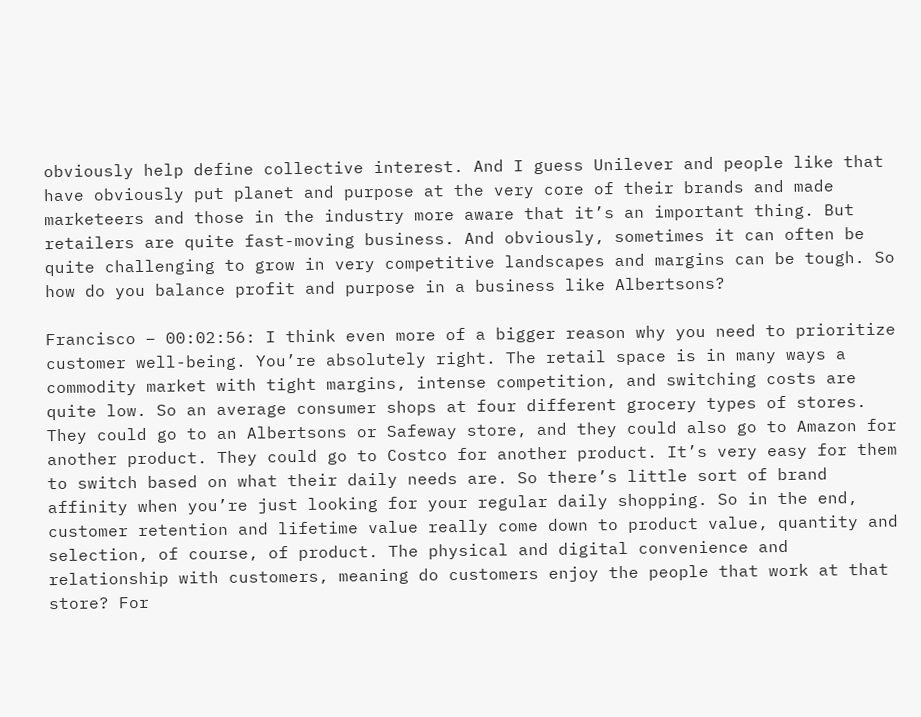obviously help define collective interest. And I guess Unilever and people like that have obviously put planet and purpose at the very core of their brands and made marketeers and those in the industry more aware that it’s an important thing. But retailers are quite fast-moving business. And obviously, sometimes it can often be quite challenging to grow in very competitive landscapes and margins can be tough. So how do you balance profit and purpose in a business like Albertsons?

Francisco – 00:02:56: I think even more of a bigger reason why you need to prioritize customer well-being. You’re absolutely right. The retail space is in many ways a commodity market with tight margins, intense competition, and switching costs are quite low. So an average consumer shops at four different grocery types of stores. They could go to an Albertsons or Safeway store, and they could also go to Amazon for another product. They could go to Costco for another product. It’s very easy for them to switch based on what their daily needs are. So there’s little sort of brand affinity when you’re just looking for your regular daily shopping. So in the end, customer retention and lifetime value really come down to product value, quantity and selection, of course, of product. The physical and digital convenience and relationship with customers, meaning do customers enjoy the people that work at that store? For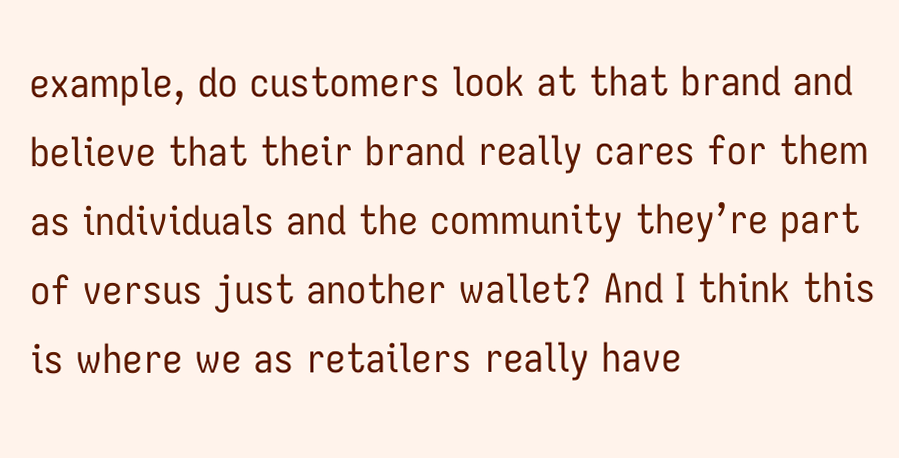example, do customers look at that brand and believe that their brand really cares for them as individuals and the community they’re part of versus just another wallet? And I think this is where we as retailers really have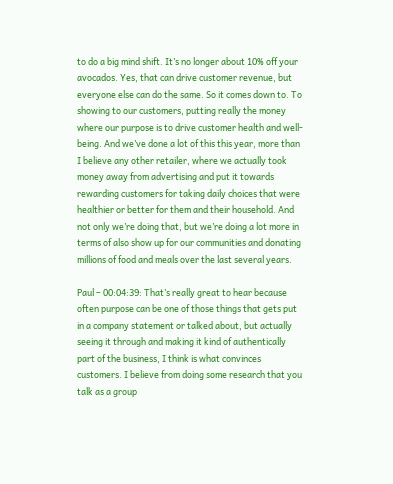to do a big mind shift. It’s no longer about 10% off your avocados. Yes, that can drive customer revenue, but everyone else can do the same. So it comes down to. To showing to our customers, putting really the money where our purpose is to drive customer health and well-being. And we’ve done a lot of this this year, more than I believe any other retailer, where we actually took money away from advertising and put it towards rewarding customers for taking daily choices that were healthier or better for them and their household. And not only we’re doing that, but we’re doing a lot more in terms of also show up for our communities and donating millions of food and meals over the last several years.

Paul – 00:04:39: That’s really great to hear because often purpose can be one of those things that gets put in a company statement or talked about, but actually seeing it through and making it kind of authentically part of the business, I think is what convinces customers. I believe from doing some research that you talk as a group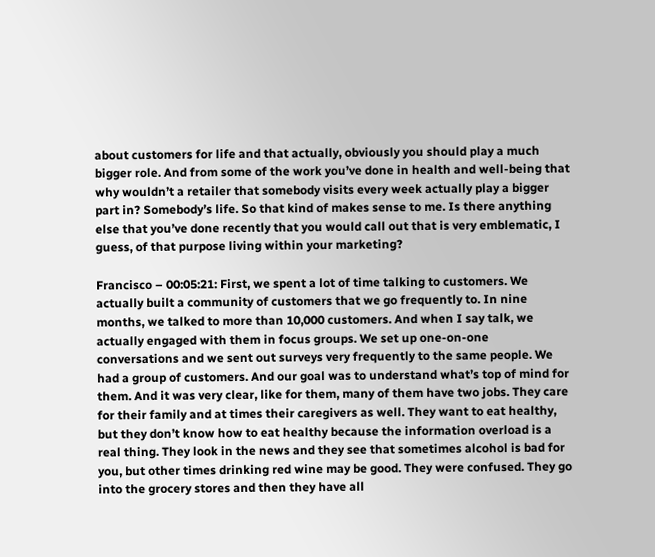about customers for life and that actually, obviously you should play a much bigger role. And from some of the work you’ve done in health and well-being that why wouldn’t a retailer that somebody visits every week actually play a bigger part in? Somebody’s life. So that kind of makes sense to me. Is there anything else that you’ve done recently that you would call out that is very emblematic, I guess, of that purpose living within your marketing?

Francisco – 00:05:21: First, we spent a lot of time talking to customers. We actually built a community of customers that we go frequently to. In nine months, we talked to more than 10,000 customers. And when I say talk, we actually engaged with them in focus groups. We set up one-on-one conversations and we sent out surveys very frequently to the same people. We had a group of customers. And our goal was to understand what’s top of mind for them. And it was very clear, like for them, many of them have two jobs. They care for their family and at times their caregivers as well. They want to eat healthy, but they don’t know how to eat healthy because the information overload is a real thing. They look in the news and they see that sometimes alcohol is bad for you, but other times drinking red wine may be good. They were confused. They go into the grocery stores and then they have all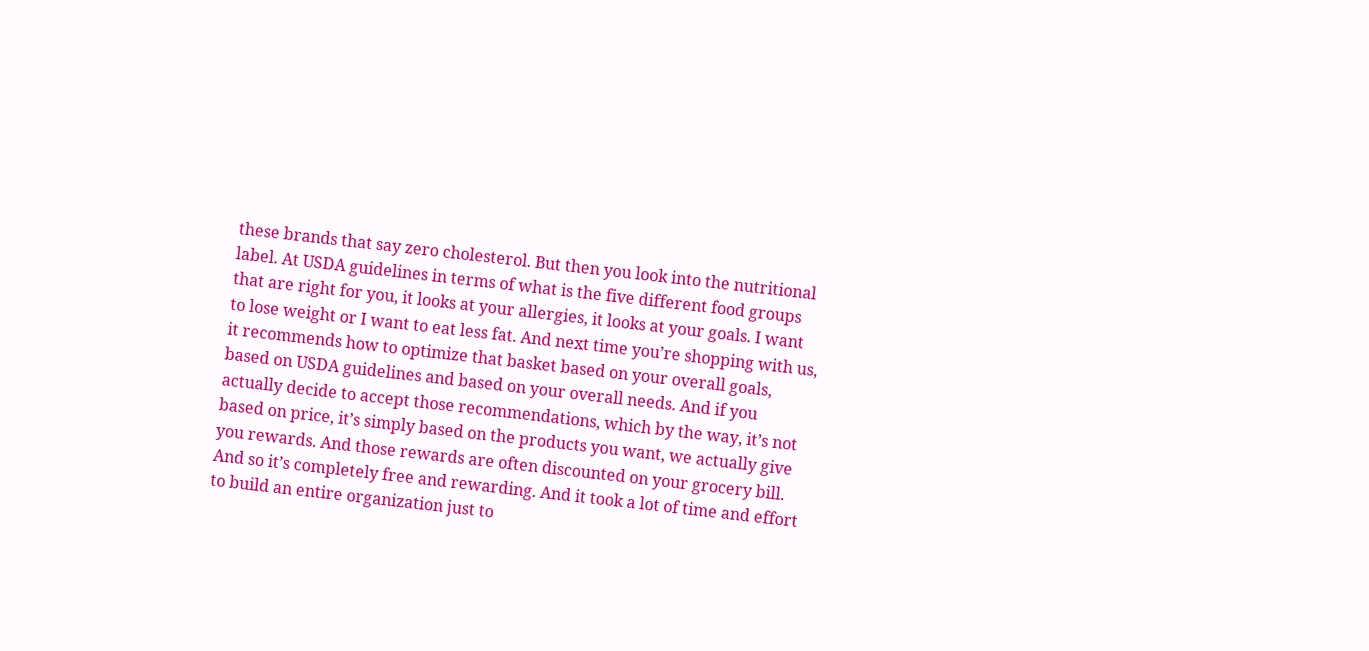these brands that say zero cholesterol. But then you look into the nutritional label. At USDA guidelines in terms of what is the five different food groups that are right for you, it looks at your allergies, it looks at your goals. I want to lose weight or I want to eat less fat. And next time you’re shopping with us, it recommends how to optimize that basket based on your overall goals, based on USDA guidelines and based on your overall needs. And if you actually decide to accept those recommendations, which by the way, it’s not based on price, it’s simply based on the products you want, we actually give you rewards. And those rewards are often discounted on your grocery bill. And so it’s completely free and rewarding. And it took a lot of time and effort to build an entire organization just to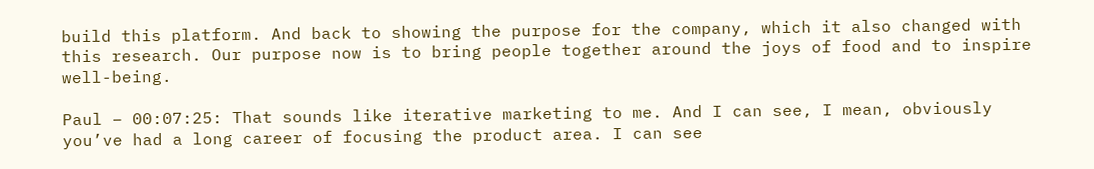build this platform. And back to showing the purpose for the company, which it also changed with this research. Our purpose now is to bring people together around the joys of food and to inspire well-being.

Paul – 00:07:25: That sounds like iterative marketing to me. And I can see, I mean, obviously you’ve had a long career of focusing the product area. I can see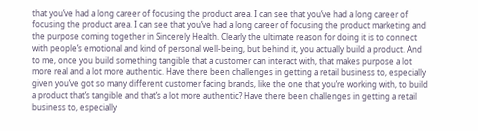that you’ve had a long career of focusing the product area. I can see that you’ve had a long career of focusing the product area. I can see that you’ve had a long career of focusing the product marketing and the purpose coming together in Sincerely Health. Clearly the ultimate reason for doing it is to connect with people’s emotional and kind of personal well-being, but behind it, you actually build a product. And to me, once you build something tangible that a customer can interact with, that makes purpose a lot more real and a lot more authentic. Have there been challenges in getting a retail business to, especially given you’ve got so many different customer facing brands, like the one that you’re working with, to build a product that’s tangible and that’s a lot more authentic? Have there been challenges in getting a retail business to, especially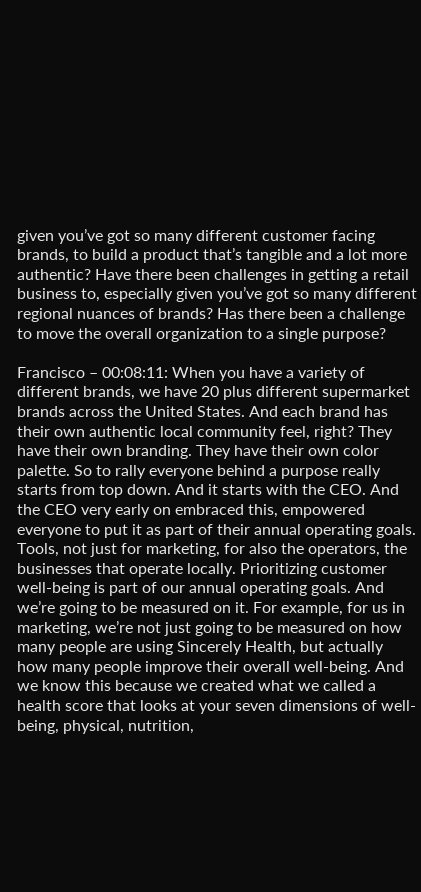given you’ve got so many different customer facing brands, to build a product that’s tangible and a lot more authentic? Have there been challenges in getting a retail business to, especially given you’ve got so many different regional nuances of brands? Has there been a challenge to move the overall organization to a single purpose?

Francisco – 00:08:11: When you have a variety of different brands, we have 20 plus different supermarket brands across the United States. And each brand has their own authentic local community feel, right? They have their own branding. They have their own color palette. So to rally everyone behind a purpose really starts from top down. And it starts with the CEO. And the CEO very early on embraced this, empowered everyone to put it as part of their annual operating goals. Tools, not just for marketing, for also the operators, the businesses that operate locally. Prioritizing customer well-being is part of our annual operating goals. And we’re going to be measured on it. For example, for us in marketing, we’re not just going to be measured on how many people are using Sincerely Health, but actually how many people improve their overall well-being. And we know this because we created what we called a health score that looks at your seven dimensions of well-being, physical, nutrition,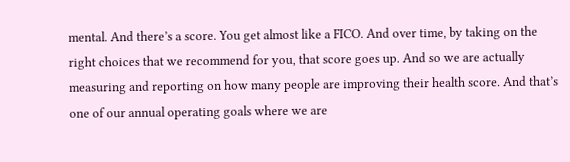mental. And there’s a score. You get almost like a FICO. And over time, by taking on the right choices that we recommend for you, that score goes up. And so we are actually measuring and reporting on how many people are improving their health score. And that’s one of our annual operating goals where we are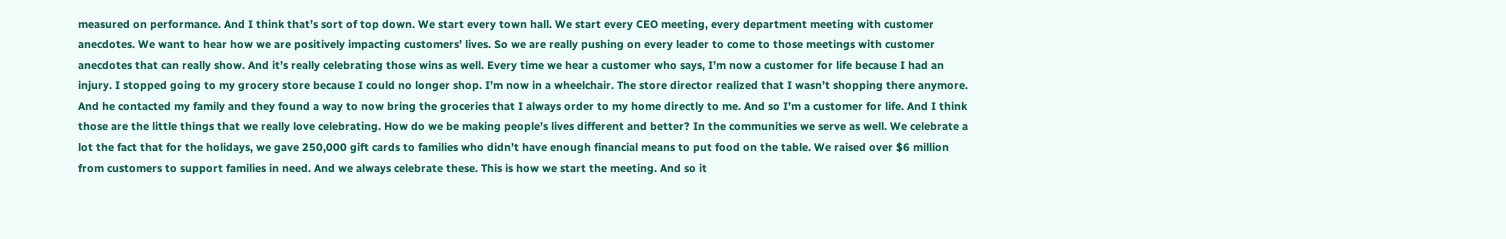measured on performance. And I think that’s sort of top down. We start every town hall. We start every CEO meeting, every department meeting with customer anecdotes. We want to hear how we are positively impacting customers’ lives. So we are really pushing on every leader to come to those meetings with customer anecdotes that can really show. And it’s really celebrating those wins as well. Every time we hear a customer who says, I’m now a customer for life because I had an injury. I stopped going to my grocery store because I could no longer shop. I’m now in a wheelchair. The store director realized that I wasn’t shopping there anymore. And he contacted my family and they found a way to now bring the groceries that I always order to my home directly to me. And so I’m a customer for life. And I think those are the little things that we really love celebrating. How do we be making people’s lives different and better? In the communities we serve as well. We celebrate a lot the fact that for the holidays, we gave 250,000 gift cards to families who didn’t have enough financial means to put food on the table. We raised over $6 million from customers to support families in need. And we always celebrate these. This is how we start the meeting. And so it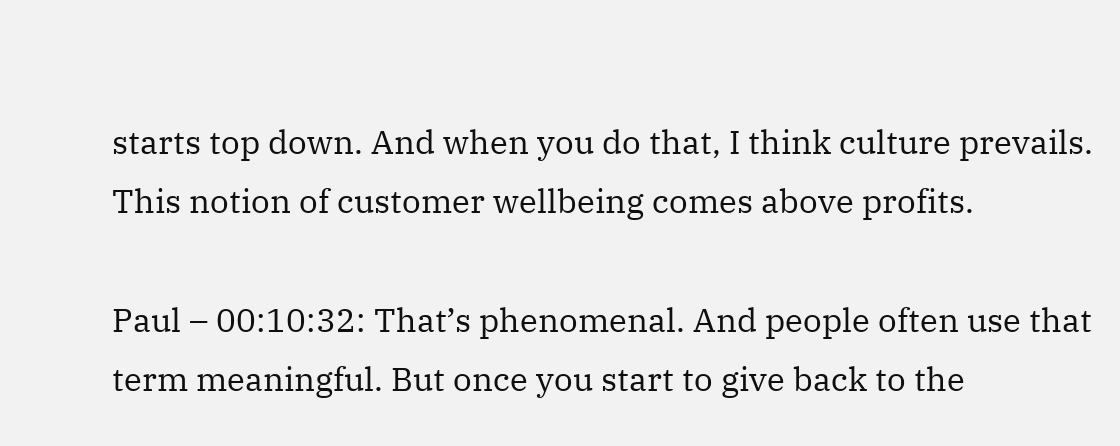starts top down. And when you do that, I think culture prevails. This notion of customer wellbeing comes above profits.

Paul – 00:10:32: That’s phenomenal. And people often use that term meaningful. But once you start to give back to the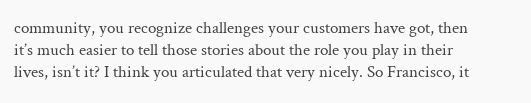community, you recognize challenges your customers have got, then it’s much easier to tell those stories about the role you play in their lives, isn’t it? I think you articulated that very nicely. So Francisco, it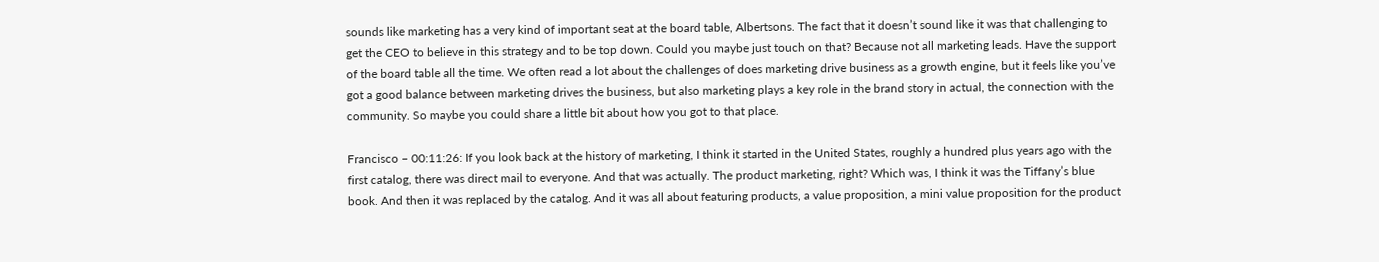sounds like marketing has a very kind of important seat at the board table, Albertsons. The fact that it doesn’t sound like it was that challenging to get the CEO to believe in this strategy and to be top down. Could you maybe just touch on that? Because not all marketing leads. Have the support of the board table all the time. We often read a lot about the challenges of does marketing drive business as a growth engine, but it feels like you’ve got a good balance between marketing drives the business, but also marketing plays a key role in the brand story in actual, the connection with the community. So maybe you could share a little bit about how you got to that place.

Francisco – 00:11:26: If you look back at the history of marketing, I think it started in the United States, roughly a hundred plus years ago with the first catalog, there was direct mail to everyone. And that was actually. The product marketing, right? Which was, I think it was the Tiffany’s blue book. And then it was replaced by the catalog. And it was all about featuring products, a value proposition, a mini value proposition for the product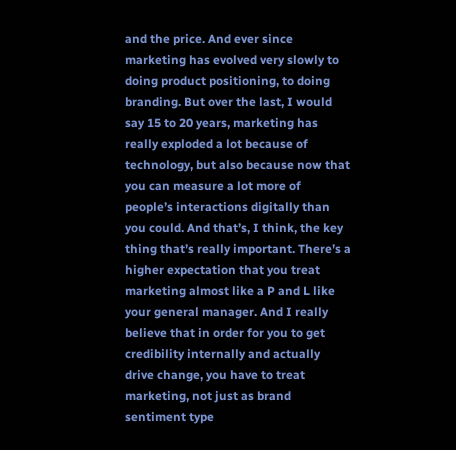and the price. And ever since marketing has evolved very slowly to doing product positioning, to doing branding. But over the last, I would say 15 to 20 years, marketing has really exploded a lot because of technology, but also because now that you can measure a lot more of people’s interactions digitally than you could. And that’s, I think, the key thing that’s really important. There’s a higher expectation that you treat marketing almost like a P and L like your general manager. And I really believe that in order for you to get credibility internally and actually drive change, you have to treat marketing, not just as brand sentiment type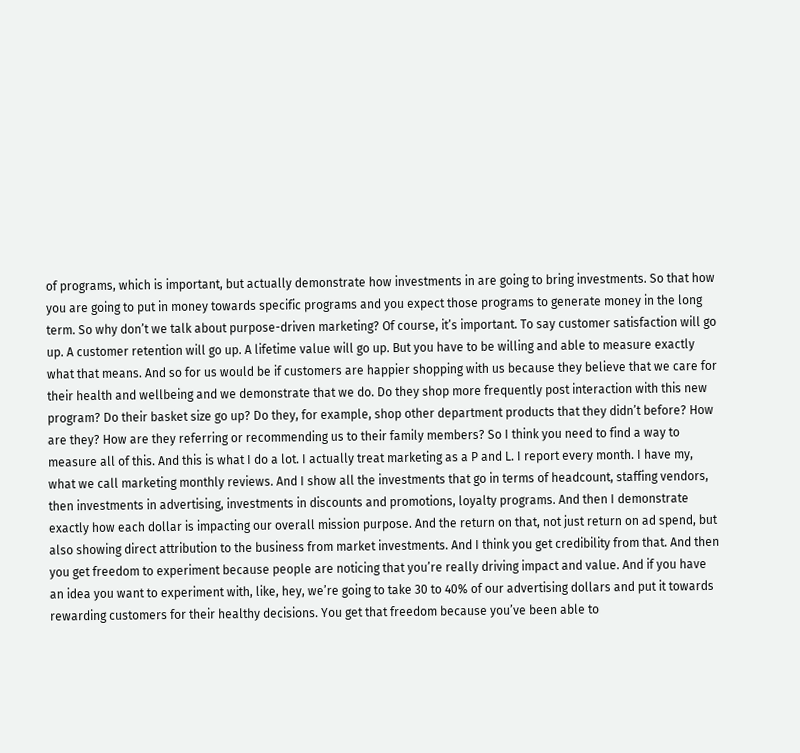of programs, which is important, but actually demonstrate how investments in are going to bring investments. So that how you are going to put in money towards specific programs and you expect those programs to generate money in the long term. So why don’t we talk about purpose-driven marketing? Of course, it’s important. To say customer satisfaction will go up. A customer retention will go up. A lifetime value will go up. But you have to be willing and able to measure exactly what that means. And so for us would be if customers are happier shopping with us because they believe that we care for their health and wellbeing and we demonstrate that we do. Do they shop more frequently post interaction with this new program? Do their basket size go up? Do they, for example, shop other department products that they didn’t before? How are they? How are they referring or recommending us to their family members? So I think you need to find a way to measure all of this. And this is what I do a lot. I actually treat marketing as a P and L. I report every month. I have my, what we call marketing monthly reviews. And I show all the investments that go in terms of headcount, staffing vendors, then investments in advertising, investments in discounts and promotions, loyalty programs. And then I demonstrate exactly how each dollar is impacting our overall mission purpose. And the return on that, not just return on ad spend, but also showing direct attribution to the business from market investments. And I think you get credibility from that. And then you get freedom to experiment because people are noticing that you’re really driving impact and value. And if you have an idea you want to experiment with, like, hey, we’re going to take 30 to 40% of our advertising dollars and put it towards rewarding customers for their healthy decisions. You get that freedom because you’ve been able to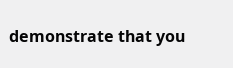demonstrate that you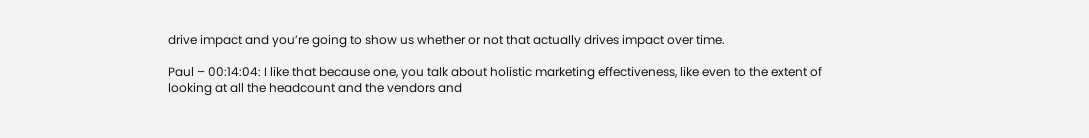drive impact and you’re going to show us whether or not that actually drives impact over time.

Paul – 00:14:04: I like that because one, you talk about holistic marketing effectiveness, like even to the extent of looking at all the headcount and the vendors and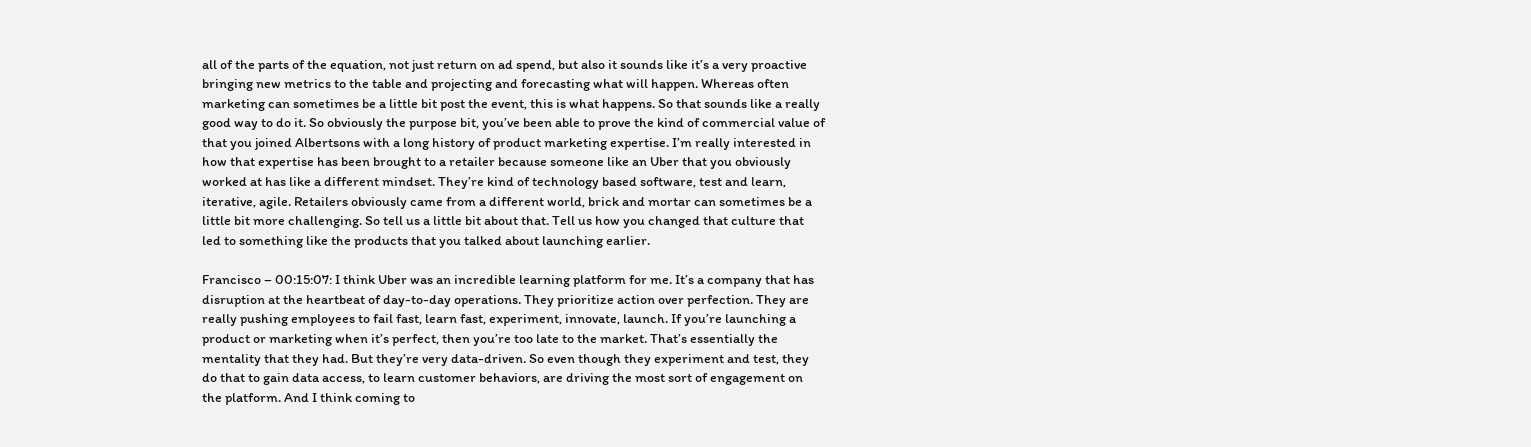all of the parts of the equation, not just return on ad spend, but also it sounds like it’s a very proactive bringing new metrics to the table and projecting and forecasting what will happen. Whereas often marketing can sometimes be a little bit post the event, this is what happens. So that sounds like a really good way to do it. So obviously the purpose bit, you’ve been able to prove the kind of commercial value of that you joined Albertsons with a long history of product marketing expertise. I’m really interested in how that expertise has been brought to a retailer because someone like an Uber that you obviously worked at has like a different mindset. They’re kind of technology based software, test and learn, iterative, agile. Retailers obviously came from a different world, brick and mortar can sometimes be a little bit more challenging. So tell us a little bit about that. Tell us how you changed that culture that led to something like the products that you talked about launching earlier.

Francisco – 00:15:07: I think Uber was an incredible learning platform for me. It’s a company that has disruption at the heartbeat of day-to-day operations. They prioritize action over perfection. They are really pushing employees to fail fast, learn fast, experiment, innovate, launch. If you’re launching a product or marketing when it’s perfect, then you’re too late to the market. That’s essentially the mentality that they had. But they’re very data-driven. So even though they experiment and test, they do that to gain data access, to learn customer behaviors, are driving the most sort of engagement on the platform. And I think coming to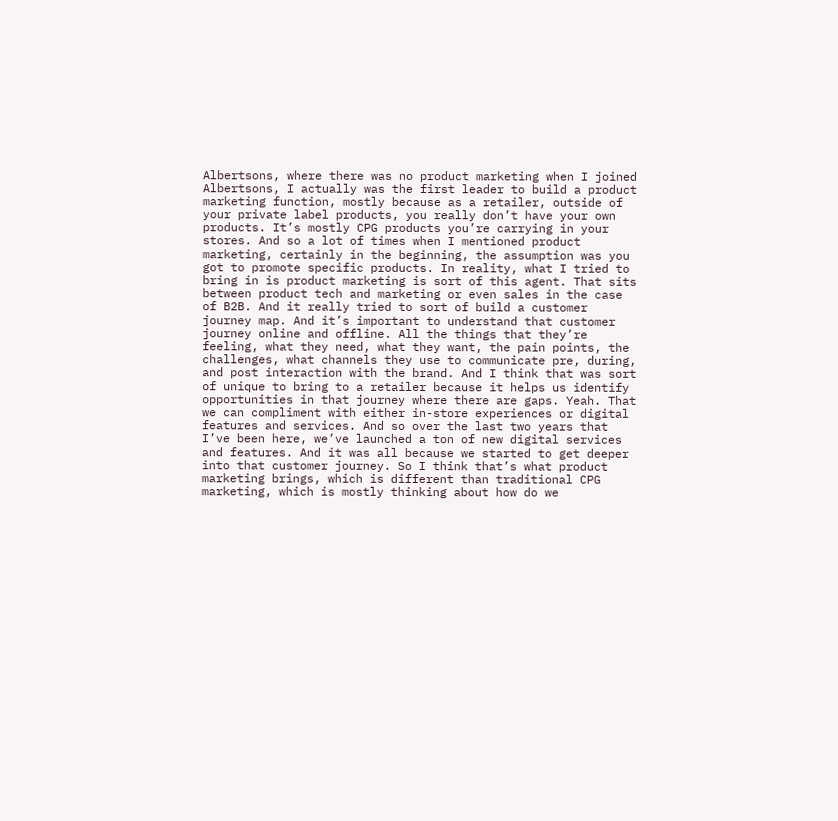Albertsons, where there was no product marketing when I joined Albertsons, I actually was the first leader to build a product marketing function, mostly because as a retailer, outside of your private label products, you really don’t have your own products. It’s mostly CPG products you’re carrying in your stores. And so a lot of times when I mentioned product marketing, certainly in the beginning, the assumption was you got to promote specific products. In reality, what I tried to bring in is product marketing is sort of this agent. That sits between product tech and marketing or even sales in the case of B2B. And it really tried to sort of build a customer journey map. And it’s important to understand that customer journey online and offline. All the things that they’re feeling, what they need, what they want, the pain points, the challenges, what channels they use to communicate pre, during, and post interaction with the brand. And I think that was sort of unique to bring to a retailer because it helps us identify opportunities in that journey where there are gaps. Yeah. That we can compliment with either in-store experiences or digital features and services. And so over the last two years that I’ve been here, we’ve launched a ton of new digital services and features. And it was all because we started to get deeper into that customer journey. So I think that’s what product marketing brings, which is different than traditional CPG marketing, which is mostly thinking about how do we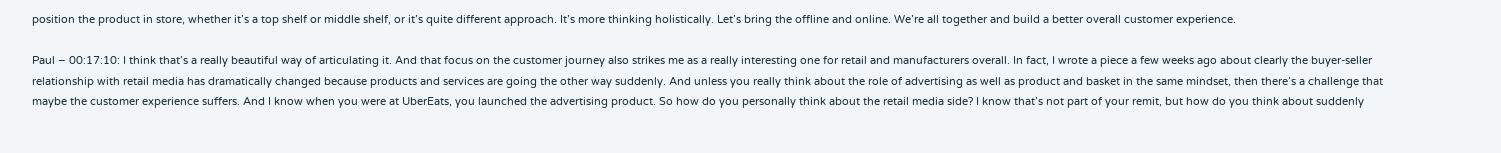position the product in store, whether it’s a top shelf or middle shelf, or it’s quite different approach. It’s more thinking holistically. Let’s bring the offline and online. We’re all together and build a better overall customer experience.

Paul – 00:17:10: I think that’s a really beautiful way of articulating it. And that focus on the customer journey also strikes me as a really interesting one for retail and manufacturers overall. In fact, I wrote a piece a few weeks ago about clearly the buyer-seller relationship with retail media has dramatically changed because products and services are going the other way suddenly. And unless you really think about the role of advertising as well as product and basket in the same mindset, then there’s a challenge that maybe the customer experience suffers. And I know when you were at UberEats, you launched the advertising product. So how do you personally think about the retail media side? I know that’s not part of your remit, but how do you think about suddenly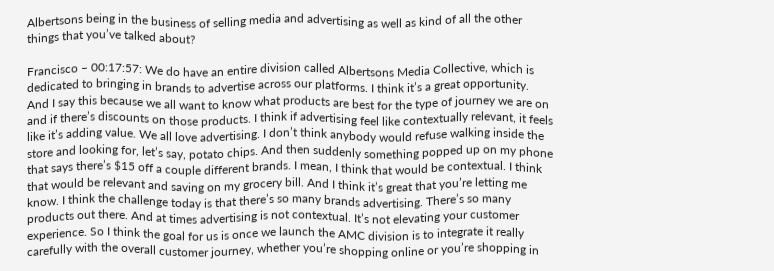Albertsons being in the business of selling media and advertising as well as kind of all the other things that you’ve talked about?

Francisco – 00:17:57: We do have an entire division called Albertsons Media Collective, which is dedicated to bringing in brands to advertise across our platforms. I think it’s a great opportunity. And I say this because we all want to know what products are best for the type of journey we are on and if there’s discounts on those products. I think if advertising feel like contextually relevant, it feels like it’s adding value. We all love advertising. I don’t think anybody would refuse walking inside the store and looking for, let’s say, potato chips. And then suddenly something popped up on my phone that says there’s $15 off a couple different brands. I mean, I think that would be contextual. I think that would be relevant and saving on my grocery bill. And I think it’s great that you’re letting me know. I think the challenge today is that there’s so many brands advertising. There’s so many products out there. And at times advertising is not contextual. It’s not elevating your customer experience. So I think the goal for us is once we launch the AMC division is to integrate it really carefully with the overall customer journey, whether you’re shopping online or you’re shopping in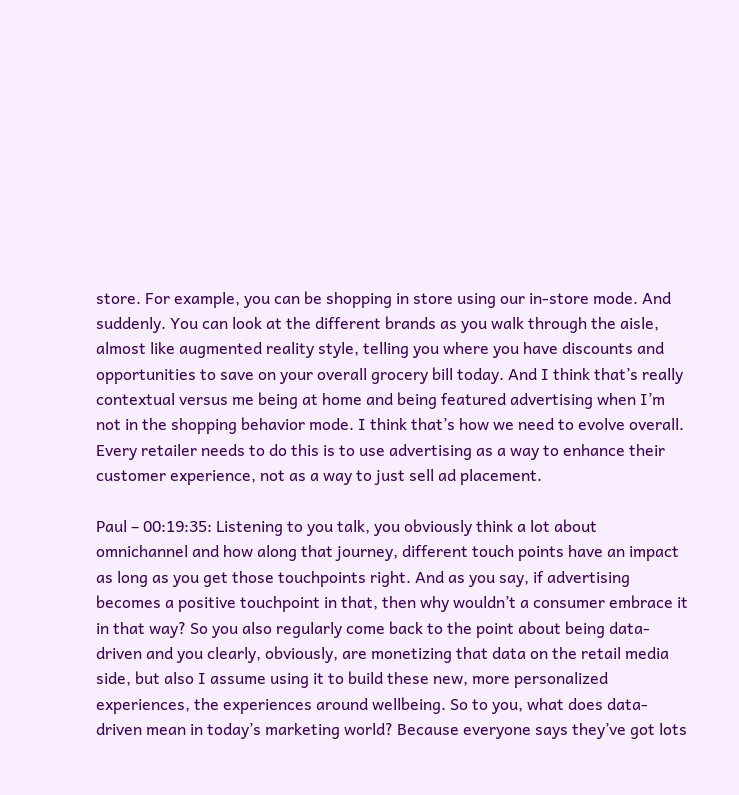store. For example, you can be shopping in store using our in-store mode. And suddenly. You can look at the different brands as you walk through the aisle, almost like augmented reality style, telling you where you have discounts and opportunities to save on your overall grocery bill today. And I think that’s really contextual versus me being at home and being featured advertising when I’m not in the shopping behavior mode. I think that’s how we need to evolve overall. Every retailer needs to do this is to use advertising as a way to enhance their customer experience, not as a way to just sell ad placement.

Paul – 00:19:35: Listening to you talk, you obviously think a lot about omnichannel and how along that journey, different touch points have an impact as long as you get those touchpoints right. And as you say, if advertising becomes a positive touchpoint in that, then why wouldn’t a consumer embrace it in that way? So you also regularly come back to the point about being data-driven and you clearly, obviously, are monetizing that data on the retail media side, but also I assume using it to build these new, more personalized experiences, the experiences around wellbeing. So to you, what does data-driven mean in today’s marketing world? Because everyone says they’ve got lots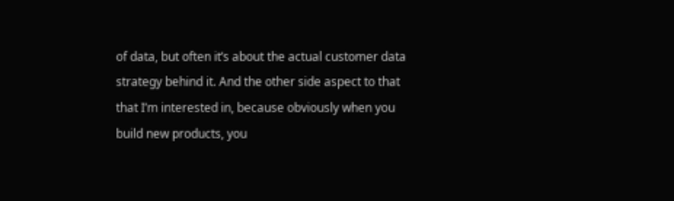of data, but often it’s about the actual customer data strategy behind it. And the other side aspect to that that I’m interested in, because obviously when you build new products, you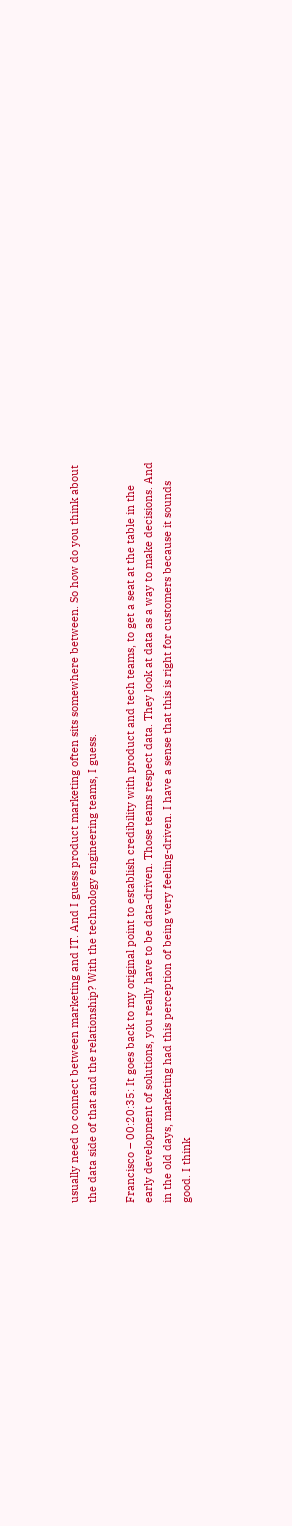usually need to connect between marketing and IT. And I guess product marketing often sits somewhere between. So how do you think about the data side of that and the relationship? With the technology engineering teams, I guess.

Francisco – 00:20:35: It goes back to my original point to establish credibility with product and tech teams, to get a seat at the table in the early development of solutions, you really have to be data-driven. Those teams respect data. They look at data as a way to make decisions. And in the old days, marketing had this perception of being very feeling-driven. I have a sense that this is right for customers because it sounds good. I think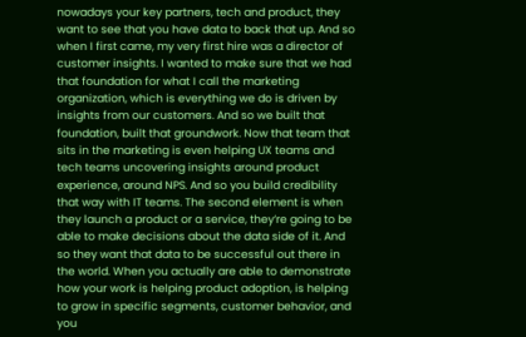nowadays your key partners, tech and product, they want to see that you have data to back that up. And so when I first came, my very first hire was a director of customer insights. I wanted to make sure that we had that foundation for what I call the marketing organization, which is everything we do is driven by insights from our customers. And so we built that foundation, built that groundwork. Now that team that sits in the marketing is even helping UX teams and tech teams uncovering insights around product experience, around NPS. And so you build credibility that way with IT teams. The second element is when they launch a product or a service, they’re going to be able to make decisions about the data side of it. And so they want that data to be successful out there in the world. When you actually are able to demonstrate how your work is helping product adoption, is helping to grow in specific segments, customer behavior, and you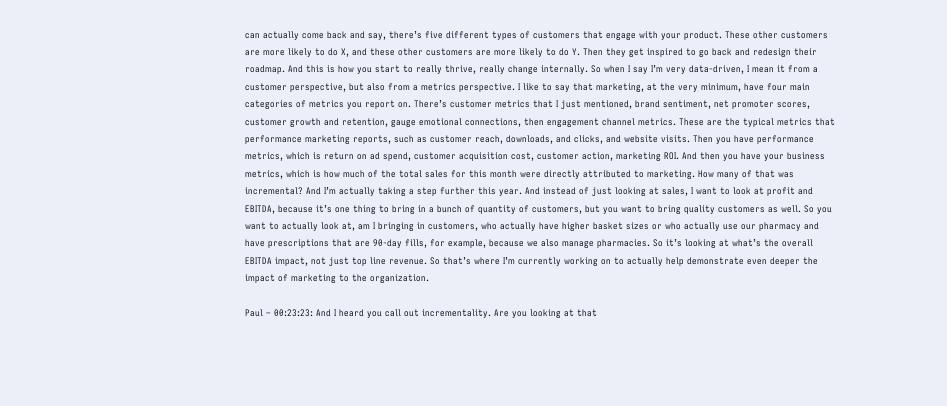can actually come back and say, there’s five different types of customers that engage with your product. These other customers are more likely to do X, and these other customers are more likely to do Y. Then they get inspired to go back and redesign their roadmap. And this is how you start to really thrive, really change internally. So when I say I’m very data-driven, I mean it from a customer perspective, but also from a metrics perspective. I like to say that marketing, at the very minimum, have four main categories of metrics you report on. There’s customer metrics that I just mentioned, brand sentiment, net promoter scores, customer growth and retention, gauge emotional connections, then engagement channel metrics. These are the typical metrics that performance marketing reports, such as customer reach, downloads, and clicks, and website visits. Then you have performance metrics, which is return on ad spend, customer acquisition cost, customer action, marketing ROI. And then you have your business metrics, which is how much of the total sales for this month were directly attributed to marketing. How many of that was incremental? And I’m actually taking a step further this year. And instead of just looking at sales, I want to look at profit and EBITDA, because it’s one thing to bring in a bunch of quantity of customers, but you want to bring quality customers as well. So you want to actually look at, am I bringing in customers, who actually have higher basket sizes or who actually use our pharmacy and have prescriptions that are 90-day fills, for example, because we also manage pharmacies. So it’s looking at what’s the overall EBITDA impact, not just top line revenue. So that’s where I’m currently working on to actually help demonstrate even deeper the impact of marketing to the organization.

Paul – 00:23:23: And I heard you call out incrementality. Are you looking at that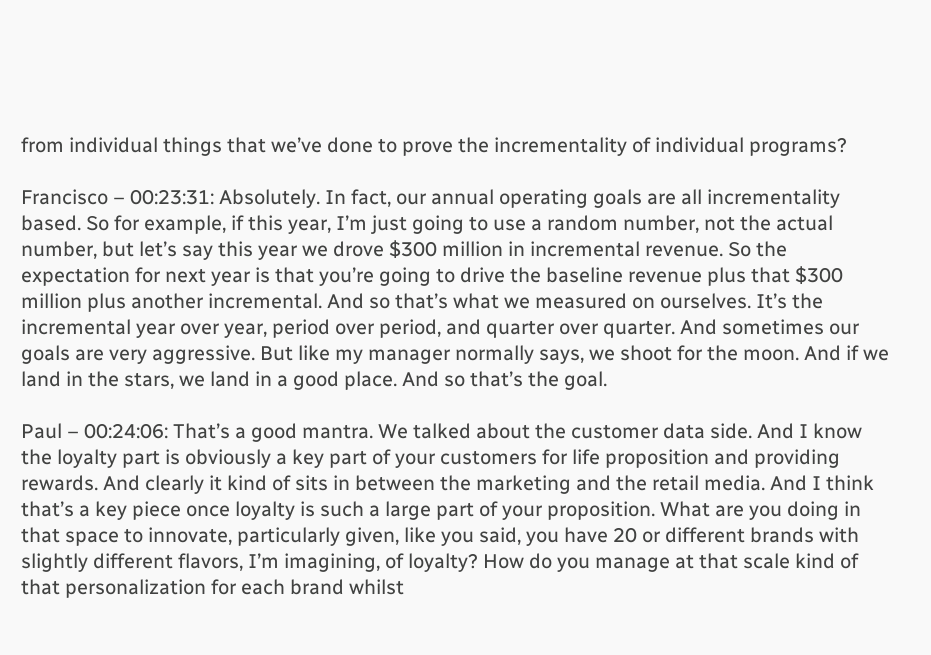from individual things that we’ve done to prove the incrementality of individual programs?

Francisco – 00:23:31: Absolutely. In fact, our annual operating goals are all incrementality based. So for example, if this year, I’m just going to use a random number, not the actual number, but let’s say this year we drove $300 million in incremental revenue. So the expectation for next year is that you’re going to drive the baseline revenue plus that $300 million plus another incremental. And so that’s what we measured on ourselves. It’s the incremental year over year, period over period, and quarter over quarter. And sometimes our goals are very aggressive. But like my manager normally says, we shoot for the moon. And if we land in the stars, we land in a good place. And so that’s the goal.

Paul – 00:24:06: That’s a good mantra. We talked about the customer data side. And I know the loyalty part is obviously a key part of your customers for life proposition and providing rewards. And clearly it kind of sits in between the marketing and the retail media. And I think that’s a key piece once loyalty is such a large part of your proposition. What are you doing in that space to innovate, particularly given, like you said, you have 20 or different brands with slightly different flavors, I’m imagining, of loyalty? How do you manage at that scale kind of that personalization for each brand whilst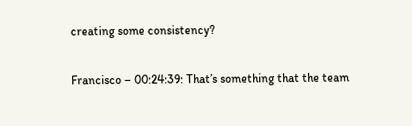creating some consistency?

Francisco – 00:24:39: That’s something that the team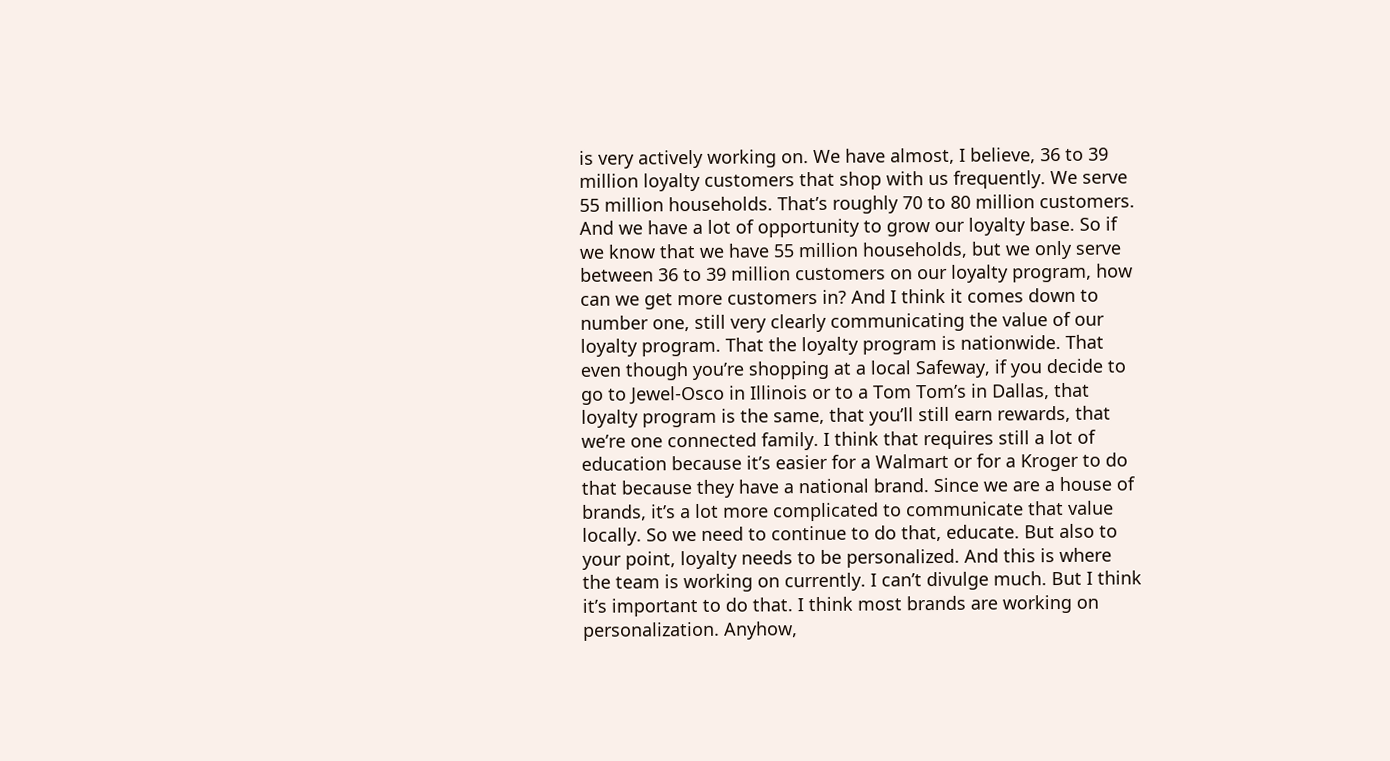is very actively working on. We have almost, I believe, 36 to 39 million loyalty customers that shop with us frequently. We serve 55 million households. That’s roughly 70 to 80 million customers. And we have a lot of opportunity to grow our loyalty base. So if we know that we have 55 million households, but we only serve between 36 to 39 million customers on our loyalty program, how can we get more customers in? And I think it comes down to number one, still very clearly communicating the value of our loyalty program. That the loyalty program is nationwide. That even though you’re shopping at a local Safeway, if you decide to go to Jewel-Osco in Illinois or to a Tom Tom’s in Dallas, that loyalty program is the same, that you’ll still earn rewards, that we’re one connected family. I think that requires still a lot of education because it’s easier for a Walmart or for a Kroger to do that because they have a national brand. Since we are a house of brands, it’s a lot more complicated to communicate that value locally. So we need to continue to do that, educate. But also to your point, loyalty needs to be personalized. And this is where the team is working on currently. I can’t divulge much. But I think it’s important to do that. I think most brands are working on personalization. Anyhow,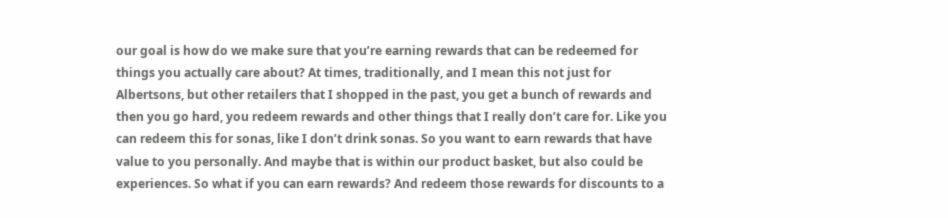our goal is how do we make sure that you’re earning rewards that can be redeemed for things you actually care about? At times, traditionally, and I mean this not just for Albertsons, but other retailers that I shopped in the past, you get a bunch of rewards and then you go hard, you redeem rewards and other things that I really don’t care for. Like you can redeem this for sonas, like I don’t drink sonas. So you want to earn rewards that have value to you personally. And maybe that is within our product basket, but also could be experiences. So what if you can earn rewards? And redeem those rewards for discounts to a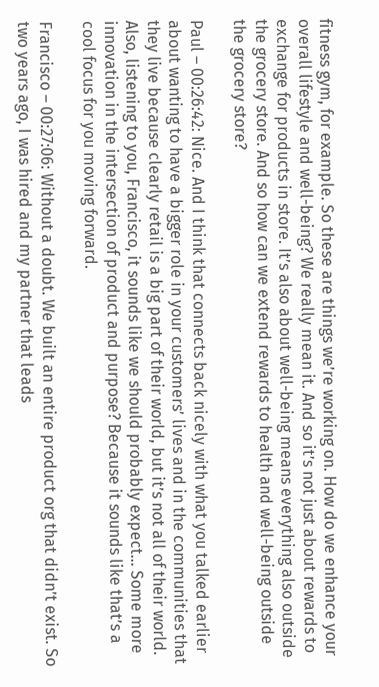fitness gym, for example. So these are things we’re working on. How do we enhance your overall lifestyle and well-being? We really mean it. And so it’s not just about rewards to exchange for products in store. It’s also about well-being means everything also outside the grocery store. And so how can we extend rewards to health and well-being outside the grocery store?

Paul – 00:26:42: Nice. And I think that connects back nicely with what you talked earlier about wanting to have a bigger role in your customers’ lives and in the communities that they live because clearly retail is a big part of their world, but it’s not all of their world. Also, listening to you, Francisco, it sounds like we should probably expect… Some more innovation in the intersection of product and purpose? Because it sounds like that’s a cool focus for you moving forward.

Francisco – 00:27:06: Without a doubt. We built an entire product org that didn’t exist. So two years ago, I was hired and my partner that leads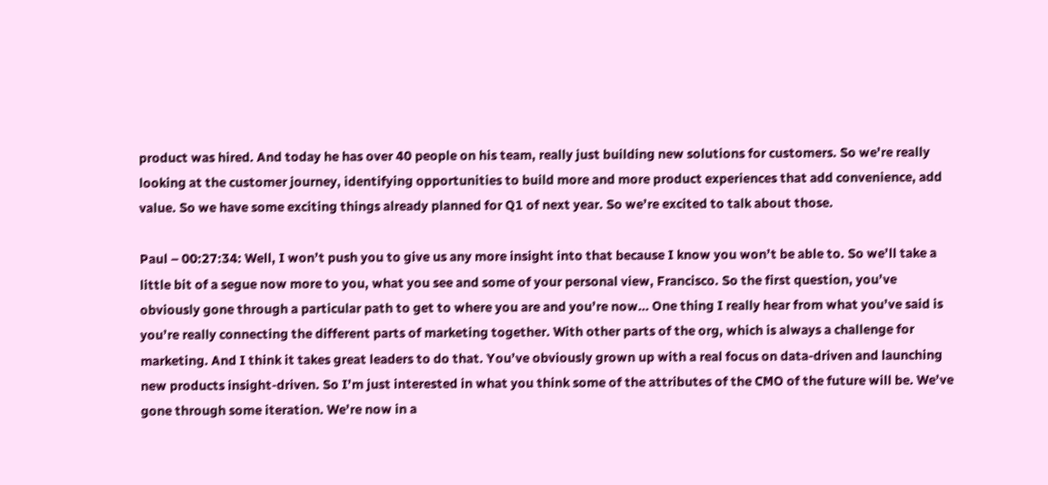product was hired. And today he has over 40 people on his team, really just building new solutions for customers. So we’re really looking at the customer journey, identifying opportunities to build more and more product experiences that add convenience, add value. So we have some exciting things already planned for Q1 of next year. So we’re excited to talk about those.

Paul – 00:27:34: Well, I won’t push you to give us any more insight into that because I know you won’t be able to. So we’ll take a little bit of a segue now more to you, what you see and some of your personal view, Francisco. So the first question, you’ve obviously gone through a particular path to get to where you are and you’re now… One thing I really hear from what you’ve said is you’re really connecting the different parts of marketing together. With other parts of the org, which is always a challenge for marketing. And I think it takes great leaders to do that. You’ve obviously grown up with a real focus on data-driven and launching new products insight-driven. So I’m just interested in what you think some of the attributes of the CMO of the future will be. We’ve gone through some iteration. We’re now in a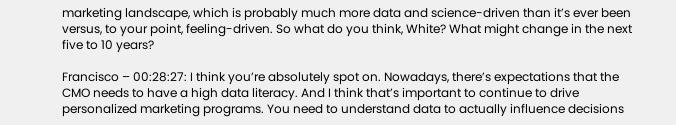marketing landscape, which is probably much more data and science-driven than it’s ever been versus, to your point, feeling-driven. So what do you think, White? What might change in the next five to 10 years?

Francisco – 00:28:27: I think you’re absolutely spot on. Nowadays, there’s expectations that the CMO needs to have a high data literacy. And I think that’s important to continue to drive personalized marketing programs. You need to understand data to actually influence decisions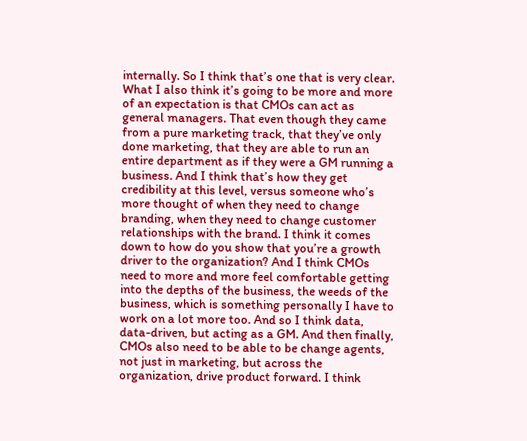internally. So I think that’s one that is very clear. What I also think it’s going to be more and more of an expectation is that CMOs can act as general managers. That even though they came from a pure marketing track, that they’ve only done marketing, that they are able to run an entire department as if they were a GM running a business. And I think that’s how they get credibility at this level, versus someone who’s more thought of when they need to change branding, when they need to change customer relationships with the brand. I think it comes down to how do you show that you’re a growth driver to the organization? And I think CMOs need to more and more feel comfortable getting into the depths of the business, the weeds of the business, which is something personally I have to work on a lot more too. And so I think data, data-driven, but acting as a GM. And then finally, CMOs also need to be able to be change agents, not just in marketing, but across the organization, drive product forward. I think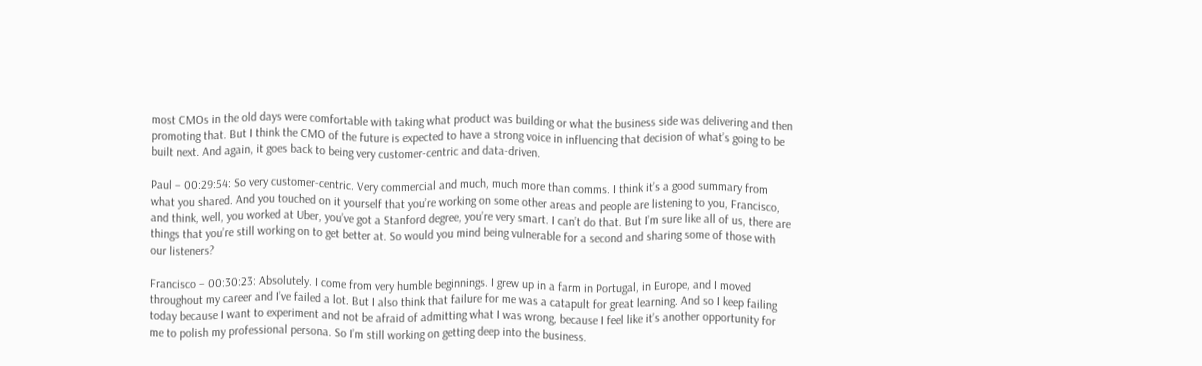most CMOs in the old days were comfortable with taking what product was building or what the business side was delivering and then promoting that. But I think the CMO of the future is expected to have a strong voice in influencing that decision of what’s going to be built next. And again, it goes back to being very customer-centric and data-driven.

Paul – 00:29:54: So very customer-centric. Very commercial and much, much more than comms. I think it’s a good summary from what you shared. And you touched on it yourself that you’re working on some other areas and people are listening to you, Francisco, and think, well, you worked at Uber, you’ve got a Stanford degree, you’re very smart. I can’t do that. But I’m sure like all of us, there are things that you’re still working on to get better at. So would you mind being vulnerable for a second and sharing some of those with our listeners?

Francisco – 00:30:23: Absolutely. I come from very humble beginnings. I grew up in a farm in Portugal, in Europe, and I moved throughout my career and I’ve failed a lot. But I also think that failure for me was a catapult for great learning. And so I keep failing today because I want to experiment and not be afraid of admitting what I was wrong, because I feel like it’s another opportunity for me to polish my professional persona. So I’m still working on getting deep into the business.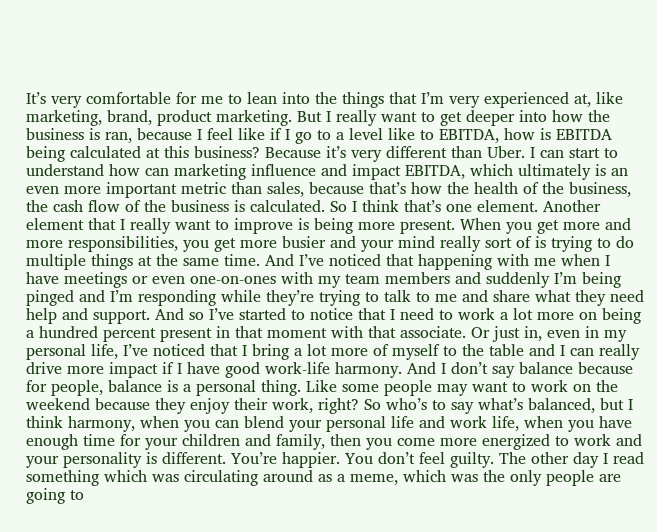It’s very comfortable for me to lean into the things that I’m very experienced at, like marketing, brand, product marketing. But I really want to get deeper into how the business is ran, because I feel like if I go to a level like to EBITDA, how is EBITDA being calculated at this business? Because it’s very different than Uber. I can start to understand how can marketing influence and impact EBITDA, which ultimately is an even more important metric than sales, because that’s how the health of the business, the cash flow of the business is calculated. So I think that’s one element. Another element that I really want to improve is being more present. When you get more and more responsibilities, you get more busier and your mind really sort of is trying to do multiple things at the same time. And I’ve noticed that happening with me when I have meetings or even one-on-ones with my team members and suddenly I’m being pinged and I’m responding while they’re trying to talk to me and share what they need help and support. And so I’ve started to notice that I need to work a lot more on being a hundred percent present in that moment with that associate. Or just in, even in my personal life, I’ve noticed that I bring a lot more of myself to the table and I can really drive more impact if I have good work-life harmony. And I don’t say balance because for people, balance is a personal thing. Like some people may want to work on the weekend because they enjoy their work, right? So who’s to say what’s balanced, but I think harmony, when you can blend your personal life and work life, when you have enough time for your children and family, then you come more energized to work and your personality is different. You’re happier. You don’t feel guilty. The other day I read something which was circulating around as a meme, which was the only people are going to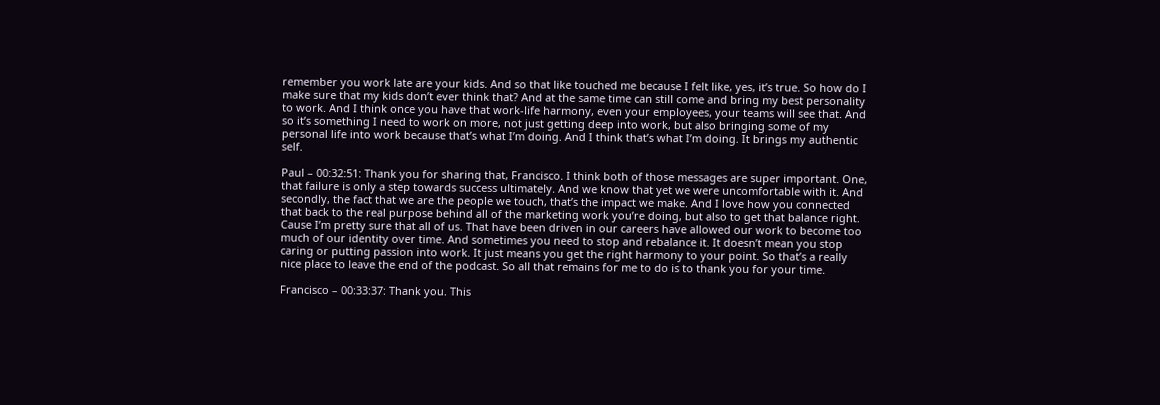remember you work late are your kids. And so that like touched me because I felt like, yes, it’s true. So how do I make sure that my kids don’t ever think that? And at the same time can still come and bring my best personality to work. And I think once you have that work-life harmony, even your employees, your teams will see that. And so it’s something I need to work on more, not just getting deep into work, but also bringing some of my personal life into work because that’s what I’m doing. And I think that’s what I’m doing. It brings my authentic self.

Paul – 00:32:51: Thank you for sharing that, Francisco. I think both of those messages are super important. One, that failure is only a step towards success ultimately. And we know that yet we were uncomfortable with it. And secondly, the fact that we are the people we touch, that’s the impact we make. And I love how you connected that back to the real purpose behind all of the marketing work you’re doing, but also to get that balance right. Cause I’m pretty sure that all of us. That have been driven in our careers have allowed our work to become too much of our identity over time. And sometimes you need to stop and rebalance it. It doesn’t mean you stop caring or putting passion into work. It just means you get the right harmony to your point. So that’s a really nice place to leave the end of the podcast. So all that remains for me to do is to thank you for your time.

Francisco – 00:33:37: Thank you. This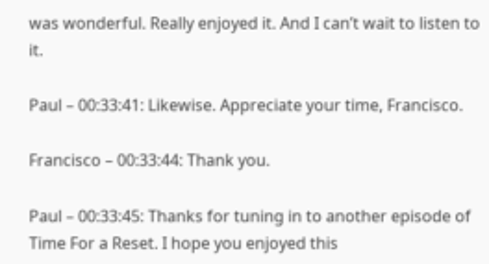was wonderful. Really enjoyed it. And I can’t wait to listen to it.

Paul – 00:33:41: Likewise. Appreciate your time, Francisco.

Francisco – 00:33:44: Thank you.

Paul – 00:33:45: Thanks for tuning in to another episode of Time For a Reset. I hope you enjoyed this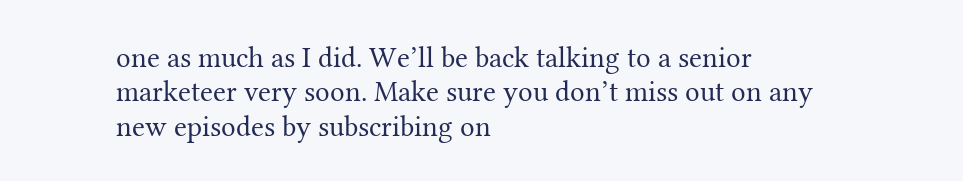one as much as I did. We’ll be back talking to a senior marketeer very soon. Make sure you don’t miss out on any new episodes by subscribing on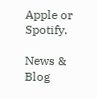Apple or Spotify.

News & Blog